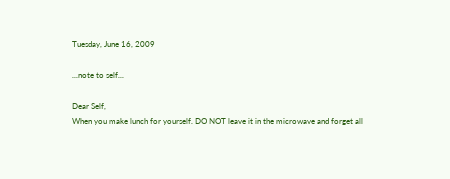Tuesday, June 16, 2009

...note to self...

Dear Self,
When you make lunch for yourself. DO NOT leave it in the microwave and forget all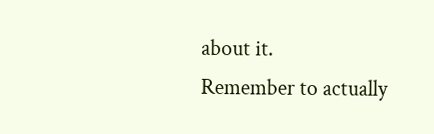about it.
Remember to actually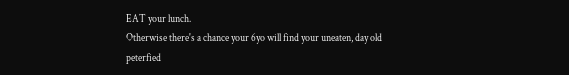EAT your lunch.
Otherwise there's a chance your 6yo will find your uneaten, day old peterfied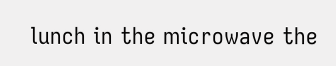lunch in the microwave the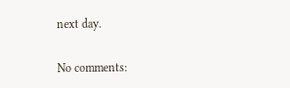next day.

No comments: